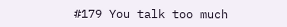#179 You talk too much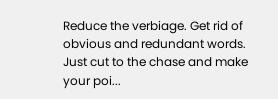Reduce the verbiage. Get rid of obvious and redundant words. Just cut to the chase and make your poi...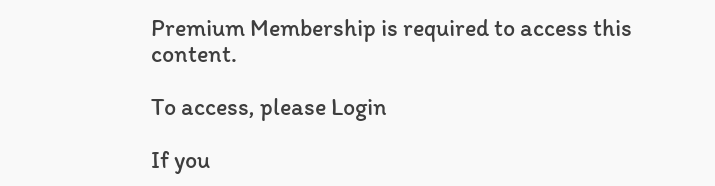Premium Membership is required to access this content.

To access, please Login

If you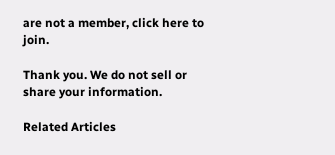are not a member, click here to join.

Thank you. We do not sell or share your information.

Related Articles